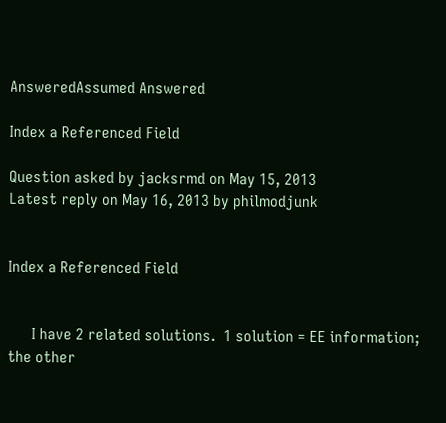AnsweredAssumed Answered

Index a Referenced Field

Question asked by jacksrmd on May 15, 2013
Latest reply on May 16, 2013 by philmodjunk


Index a Referenced Field


      I have 2 related solutions.  1 solution = EE information; the other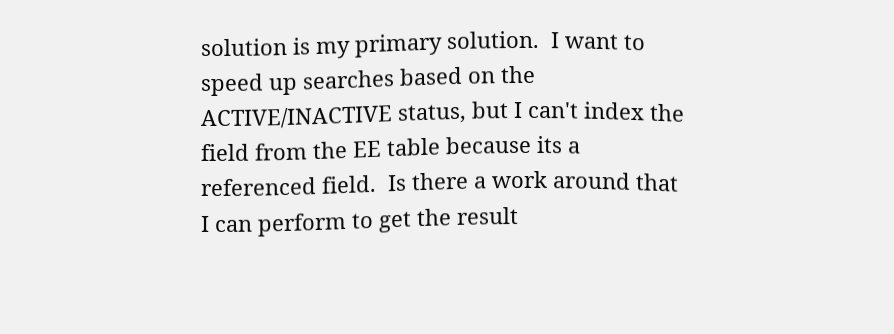solution is my primary solution.  I want to speed up searches based on the ACTIVE/INACTIVE status, but I can't index the field from the EE table because its a referenced field.  Is there a work around that I can perform to get the result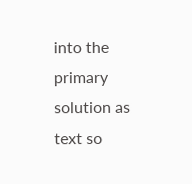into the primary solution as text so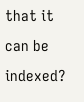that it can be indexed?